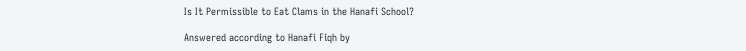Is It Permissible to Eat Clams in the Hanafi School?

Answered according to Hanafi Fiqh by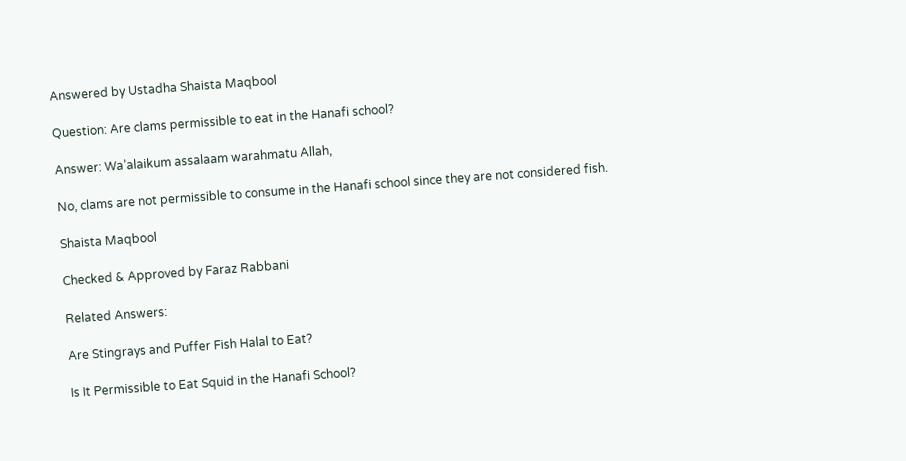Answered by Ustadha Shaista Maqbool

Question: Are clams permissible to eat in the Hanafi school?

Answer: Wa’alaikum assalaam warahmatu Allah,

No, clams are not permissible to consume in the Hanafi school since they are not considered fish.

Shaista Maqbool

Checked & Approved by Faraz Rabbani

Related Answers:

Are Stingrays and Puffer Fish Halal to Eat?

Is It Permissible to Eat Squid in the Hanafi School?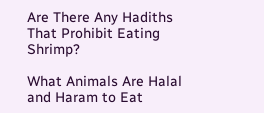Are There Any Hadiths That Prohibit Eating Shrimp?

What Animals Are Halal and Haram to Eat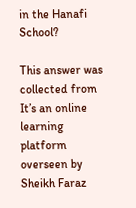in the Hanafi School?

This answer was collected from It’s an online learning platform overseen by Sheikh Faraz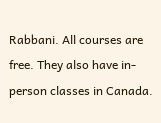Rabbani. All courses are free. They also have in-person classes in Canada.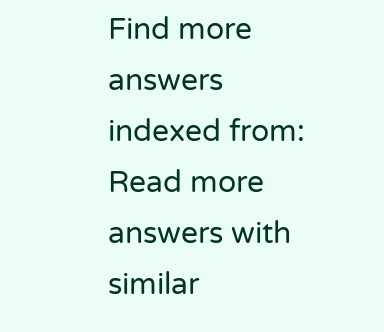Find more answers indexed from:
Read more answers with similar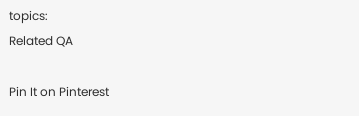topics:
Related QA

Pin It on Pinterest